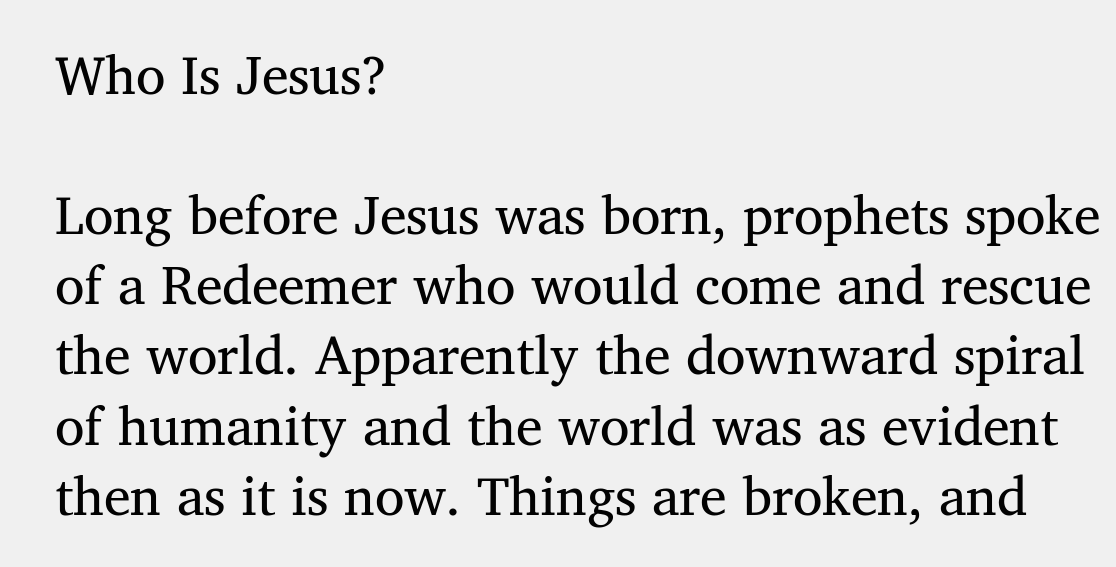Who Is Jesus?

Long before Jesus was born, prophets spoke of a Redeemer who would come and rescue the world. Apparently the downward spiral of humanity and the world was as evident then as it is now. Things are broken, and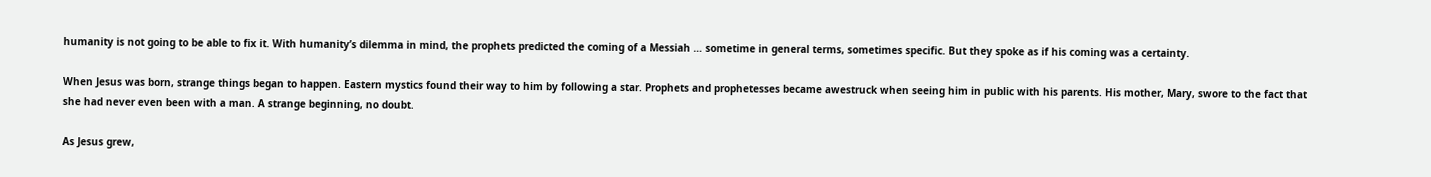humanity is not going to be able to fix it. With humanity’s dilemma in mind, the prophets predicted the coming of a Messiah … sometime in general terms, sometimes specific. But they spoke as if his coming was a certainty.

When Jesus was born, strange things began to happen. Eastern mystics found their way to him by following a star. Prophets and prophetesses became awestruck when seeing him in public with his parents. His mother, Mary, swore to the fact that she had never even been with a man. A strange beginning, no doubt.

As Jesus grew,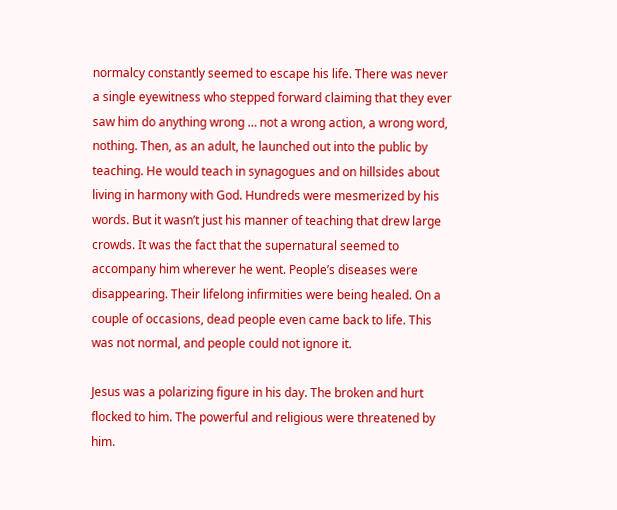normalcy constantly seemed to escape his life. There was never a single eyewitness who stepped forward claiming that they ever saw him do anything wrong … not a wrong action, a wrong word, nothing. Then, as an adult, he launched out into the public by teaching. He would teach in synagogues and on hillsides about living in harmony with God. Hundreds were mesmerized by his words. But it wasn’t just his manner of teaching that drew large crowds. It was the fact that the supernatural seemed to accompany him wherever he went. People’s diseases were disappearing. Their lifelong infirmities were being healed. On a couple of occasions, dead people even came back to life. This was not normal, and people could not ignore it.

Jesus was a polarizing figure in his day. The broken and hurt flocked to him. The powerful and religious were threatened by him.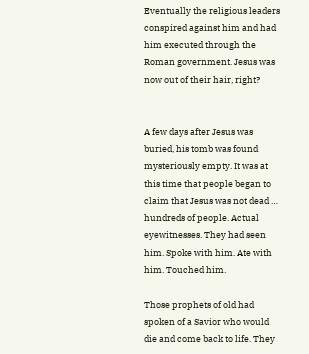Eventually the religious leaders conspired against him and had him executed through the Roman government. Jesus was now out of their hair, right?


A few days after Jesus was buried, his tomb was found mysteriously empty. It was at this time that people began to claim that Jesus was not dead … hundreds of people. Actual eyewitnesses. They had seen him. Spoke with him. Ate with him. Touched him.

Those prophets of old had spoken of a Savior who would die and come back to life. They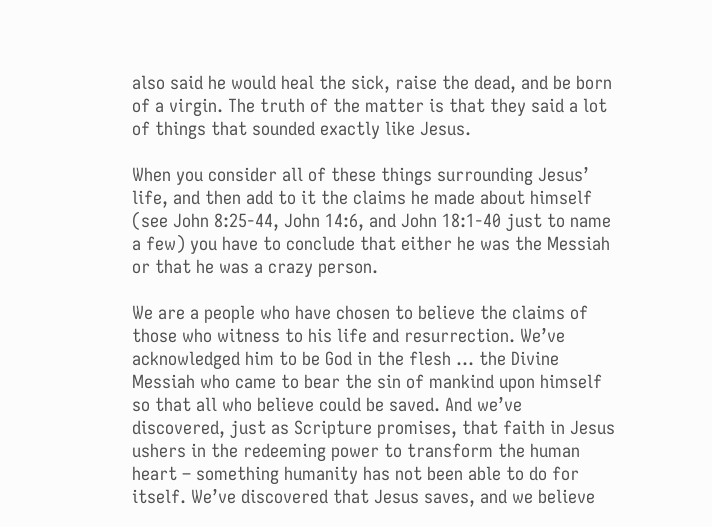also said he would heal the sick, raise the dead, and be born of a virgin. The truth of the matter is that they said a lot of things that sounded exactly like Jesus.

When you consider all of these things surrounding Jesus’ life, and then add to it the claims he made about himself (see John 8:25-44, John 14:6, and John 18:1-40 just to name a few) you have to conclude that either he was the Messiah or that he was a crazy person.

We are a people who have chosen to believe the claims of those who witness to his life and resurrection. We’ve acknowledged him to be God in the flesh … the Divine Messiah who came to bear the sin of mankind upon himself so that all who believe could be saved. And we’ve discovered, just as Scripture promises, that faith in Jesus ushers in the redeeming power to transform the human heart – something humanity has not been able to do for itself. We’ve discovered that Jesus saves, and we believe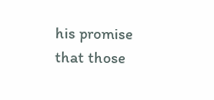his promise that those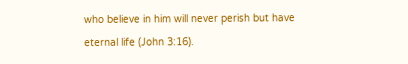who believe in him will never perish but have eternal life (John 3:16).